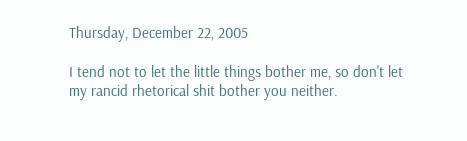Thursday, December 22, 2005

I tend not to let the little things bother me, so don't let my rancid rhetorical shit bother you neither.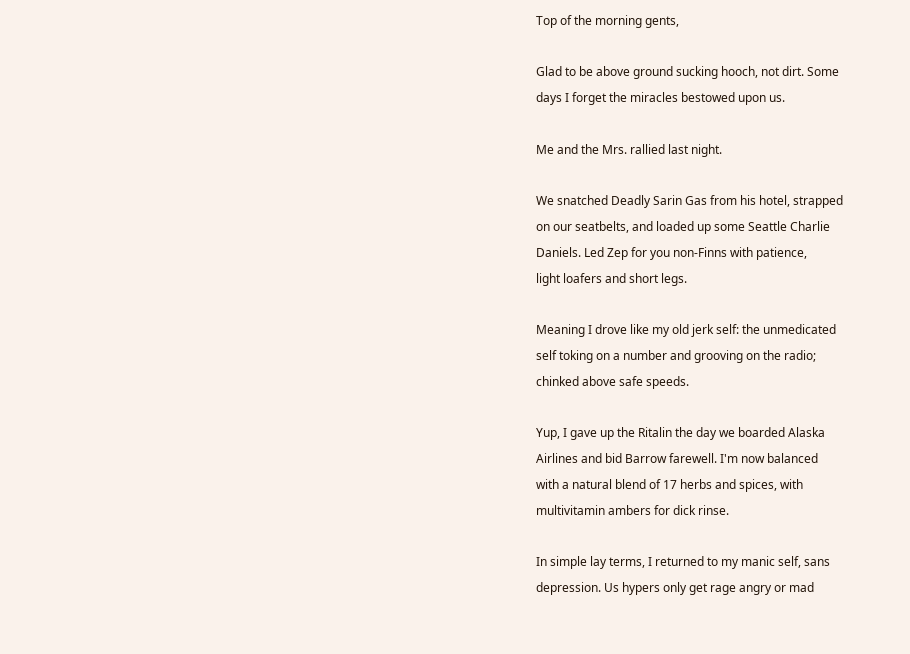Top of the morning gents,

Glad to be above ground sucking hooch, not dirt. Some
days I forget the miracles bestowed upon us.

Me and the Mrs. rallied last night.

We snatched Deadly Sarin Gas from his hotel, strapped
on our seatbelts, and loaded up some Seattle Charlie
Daniels. Led Zep for you non-Finns with patience,
light loafers and short legs.

Meaning I drove like my old jerk self: the unmedicated
self toking on a number and grooving on the radio;
chinked above safe speeds.

Yup, I gave up the Ritalin the day we boarded Alaska
Airlines and bid Barrow farewell. I'm now balanced
with a natural blend of 17 herbs and spices, with
multivitamin ambers for dick rinse.

In simple lay terms, I returned to my manic self, sans
depression. Us hypers only get rage angry or mad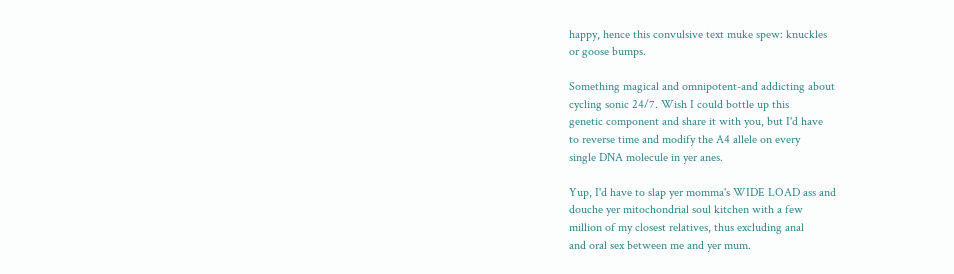happy, hence this convulsive text muke spew: knuckles
or goose bumps.

Something magical and omnipotent-and addicting about
cycling sonic 24/7. Wish I could bottle up this
genetic component and share it with you, but I'd have
to reverse time and modify the A4 allele on every
single DNA molecule in yer anes.

Yup, I'd have to slap yer momma's WIDE LOAD ass and
douche yer mitochondrial soul kitchen with a few
million of my closest relatives, thus excluding anal
and oral sex between me and yer mum.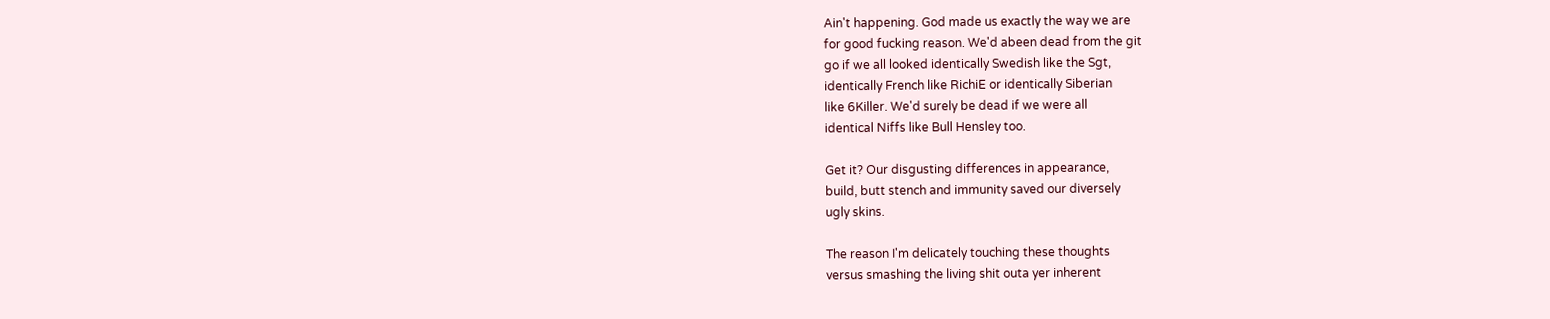Ain't happening. God made us exactly the way we are
for good fucking reason. We'd abeen dead from the git
go if we all looked identically Swedish like the Sgt,
identically French like RichiE or identically Siberian
like 6Killer. We'd surely be dead if we were all
identical Niffs like Bull Hensley too.

Get it? Our disgusting differences in appearance,
build, butt stench and immunity saved our diversely
ugly skins.

The reason I'm delicately touching these thoughts
versus smashing the living shit outa yer inherent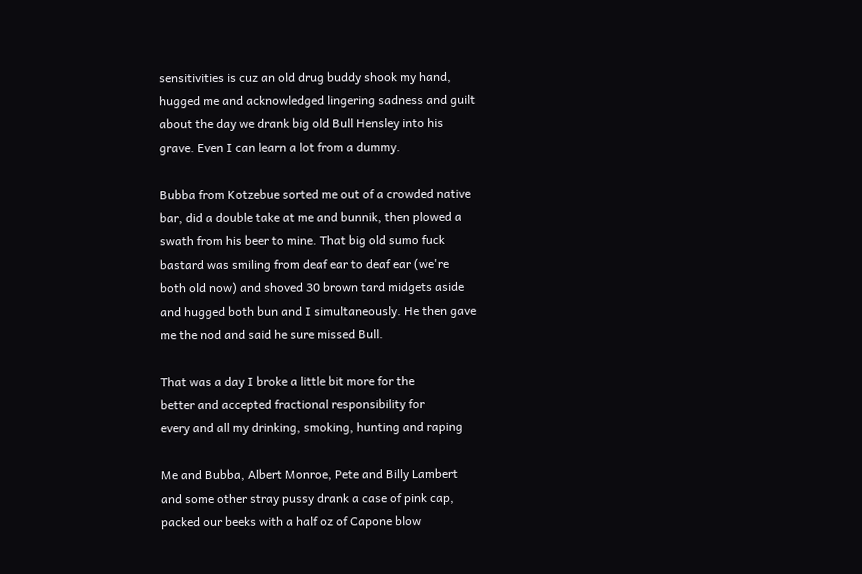sensitivities is cuz an old drug buddy shook my hand,
hugged me and acknowledged lingering sadness and guilt
about the day we drank big old Bull Hensley into his
grave. Even I can learn a lot from a dummy.

Bubba from Kotzebue sorted me out of a crowded native
bar, did a double take at me and bunnik, then plowed a
swath from his beer to mine. That big old sumo fuck
bastard was smiling from deaf ear to deaf ear (we're
both old now) and shoved 30 brown tard midgets aside
and hugged both bun and I simultaneously. He then gave
me the nod and said he sure missed Bull.

That was a day I broke a little bit more for the
better and accepted fractional responsibility for
every and all my drinking, smoking, hunting and raping

Me and Bubba, Albert Monroe, Pete and Billy Lambert
and some other stray pussy drank a case of pink cap,
packed our beeks with a half oz of Capone blow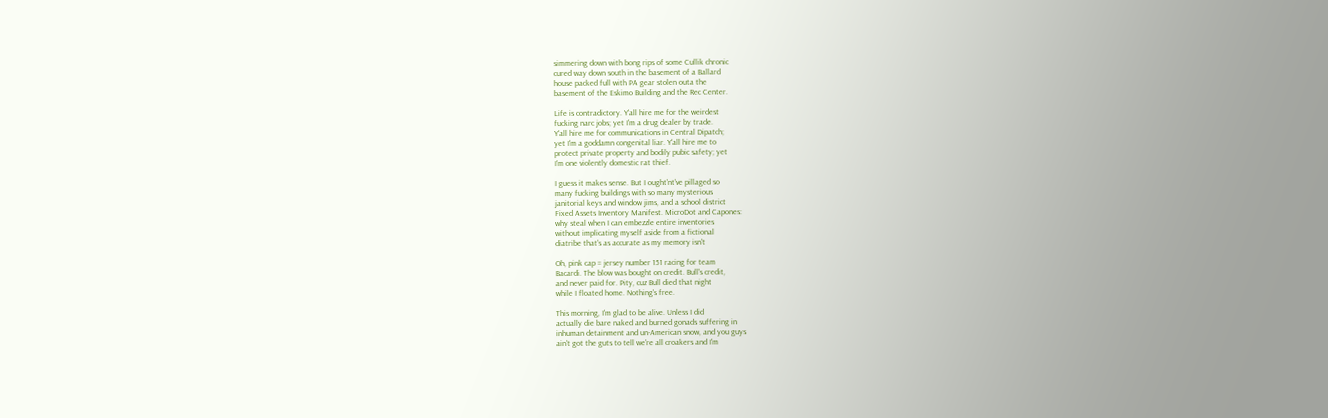simmering down with bong rips of some Cullik chronic
cured way down south in the basement of a Ballard
house packed full with PA gear stolen outa the
basement of the Eskimo Building and the Rec Center.

Life is contradictory. Y'all hire me for the weirdest
fucking narc jobs; yet I'm a drug dealer by trade.
Y'all hire me for communications in Central Dipatch;
yet I'm a goddamn congenital liar. Y'all hire me to
protect private property and bodily pubic safety; yet
I'm one violently domestic rat thief.

I guess it makes sense. But I ought'nt've pillaged so
many fucking buildings with so many mysterious
janitorial keys and window jims, and a school district
Fixed Assets Inventory Manifest. MicroDot and Capones:
why steal when I can embezzle entire inventories
without implicating myself aside from a fictional
diatribe that's as accurate as my memory isn't

Oh, pink cap = jersey number 151 racing for team
Bacardi. The blow was bought on credit. Bull's credit,
and never paid for. Pity, cuz Bull died that night
while I floated home. Nothing's free.

This morning, I'm glad to be alive. Unless I did
actually die bare naked and burned gonads suffering in
inhuman detainment and un-American snow, and you guys
ain't got the guts to tell we're all croakers and I'm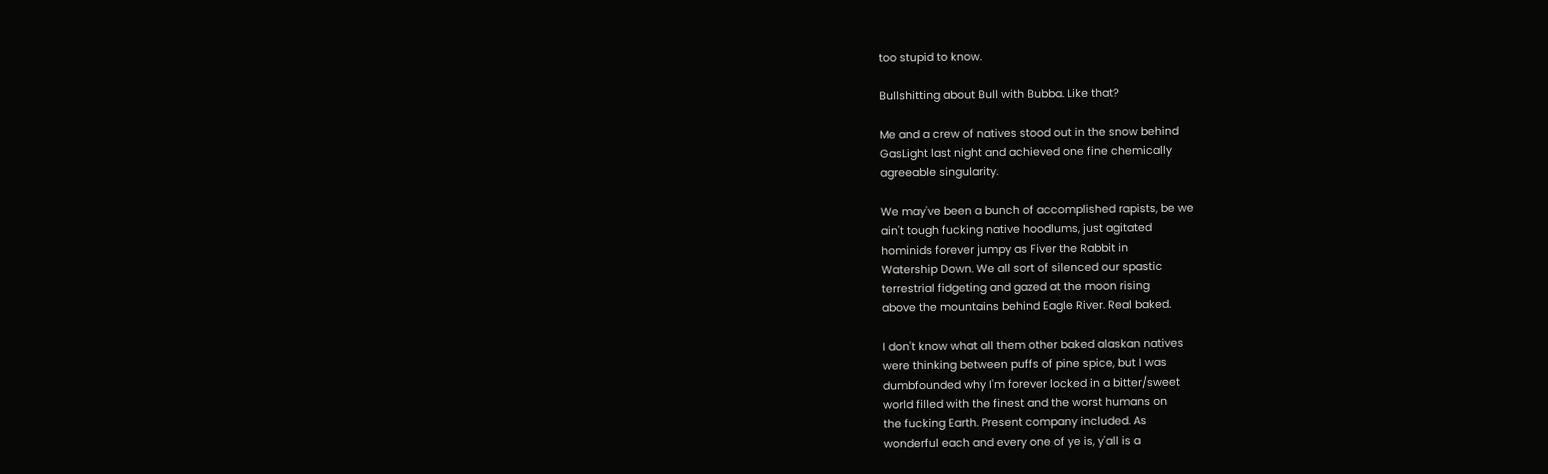too stupid to know.

Bullshitting about Bull with Bubba. Like that?

Me and a crew of natives stood out in the snow behind
GasLight last night and achieved one fine chemically
agreeable singularity.

We may've been a bunch of accomplished rapists, be we
ain't tough fucking native hoodlums, just agitated
hominids forever jumpy as Fiver the Rabbit in
Watership Down. We all sort of silenced our spastic
terrestrial fidgeting and gazed at the moon rising
above the mountains behind Eagle River. Real baked.

I don't know what all them other baked alaskan natives
were thinking between puffs of pine spice, but I was
dumbfounded why I'm forever locked in a bitter/sweet
world filled with the finest and the worst humans on
the fucking Earth. Present company included. As
wonderful each and every one of ye is, y'all is a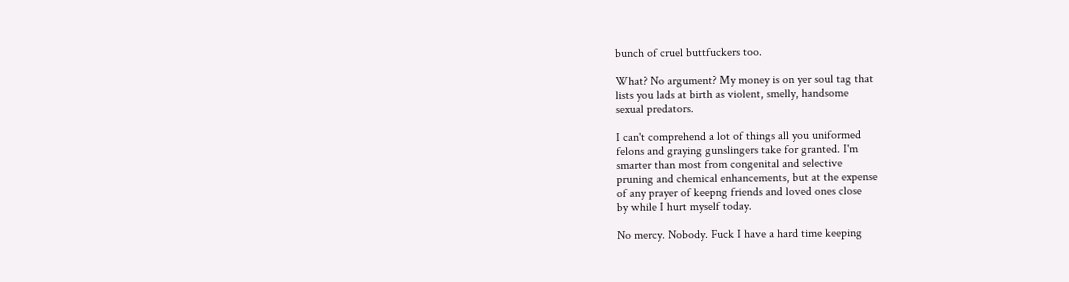bunch of cruel buttfuckers too.

What? No argument? My money is on yer soul tag that
lists you lads at birth as violent, smelly, handsome
sexual predators.

I can't comprehend a lot of things all you uniformed
felons and graying gunslingers take for granted. I'm
smarter than most from congenital and selective
pruning and chemical enhancements, but at the expense
of any prayer of keepng friends and loved ones close
by while I hurt myself today.

No mercy. Nobody. Fuck I have a hard time keeping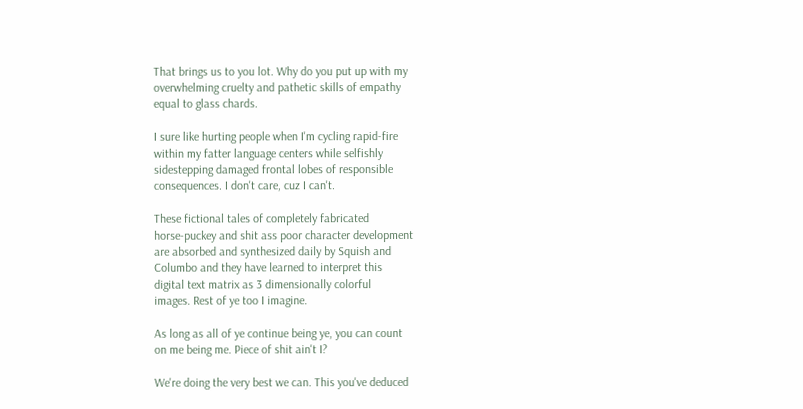That brings us to you lot. Why do you put up with my
overwhelming cruelty and pathetic skills of empathy
equal to glass chards.

I sure like hurting people when I'm cycling rapid-fire
within my fatter language centers while selfishly
sidestepping damaged frontal lobes of responsible
consequences. I don't care, cuz I can't.

These fictional tales of completely fabricated
horse-puckey and shit ass poor character development
are absorbed and synthesized daily by Squish and
Columbo and they have learned to interpret this
digital text matrix as 3 dimensionally colorful
images. Rest of ye too I imagine.

As long as all of ye continue being ye, you can count
on me being me. Piece of shit ain't I?

We're doing the very best we can. This you've deduced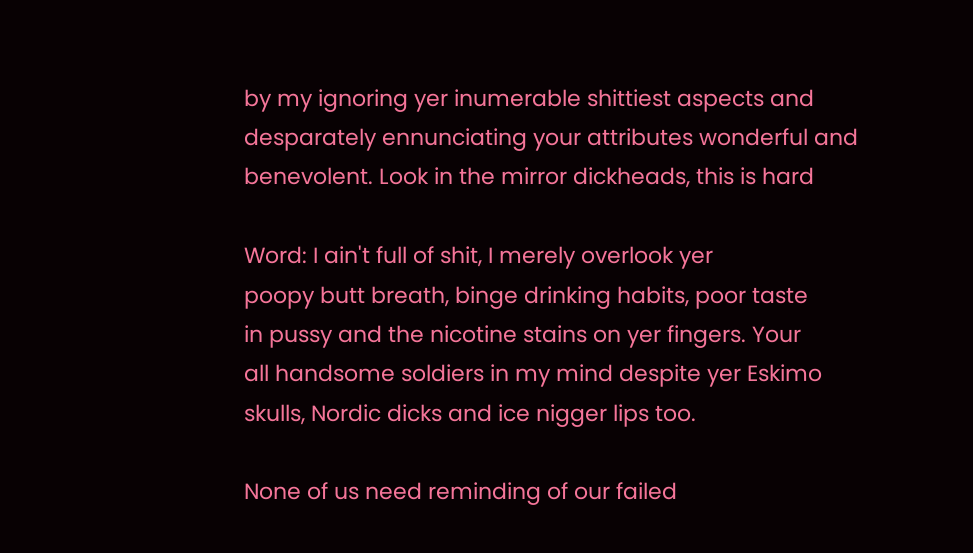by my ignoring yer inumerable shittiest aspects and
desparately ennunciating your attributes wonderful and
benevolent. Look in the mirror dickheads, this is hard

Word: I ain't full of shit, I merely overlook yer
poopy butt breath, binge drinking habits, poor taste
in pussy and the nicotine stains on yer fingers. Your
all handsome soldiers in my mind despite yer Eskimo
skulls, Nordic dicks and ice nigger lips too.

None of us need reminding of our failed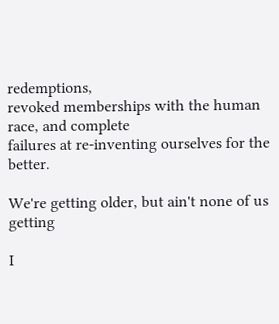redemptions,
revoked memberships with the human race, and complete
failures at re-inventing ourselves for the better.

We're getting older, but ain't none of us getting

I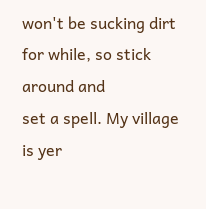won't be sucking dirt for while, so stick around and
set a spell. My village is yer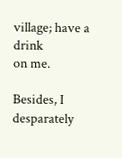village; have a drink
on me.

Besides, I desparately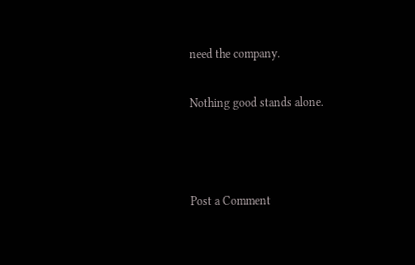need the company.

Nothing good stands alone.



Post a Comment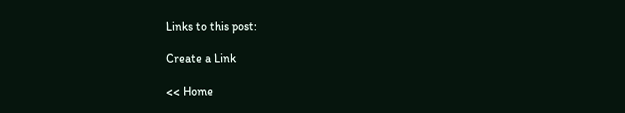Links to this post:

Create a Link

<< Home